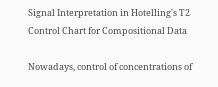Signal Interpretation in Hotelling's T2 Control Chart for Compositional Data

Nowadays, control of concentrations of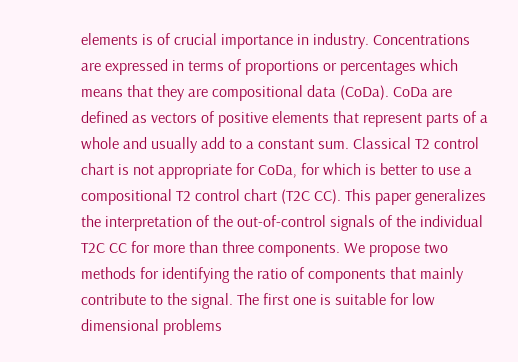elements is of crucial importance in industry. Concentrations are expressed in terms of proportions or percentages which means that they are compositional data (CoDa). CoDa are defined as vectors of positive elements that represent parts of a whole and usually add to a constant sum. Classical T2 control chart is not appropriate for CoDa, for which is better to use a compositional T2 control chart (T2C CC). This paper generalizes the interpretation of the out-of-control signals of the individual T2C CC for more than three components. We propose two methods for identifying the ratio of components that mainly contribute to the signal. The first one is suitable for low dimensional problems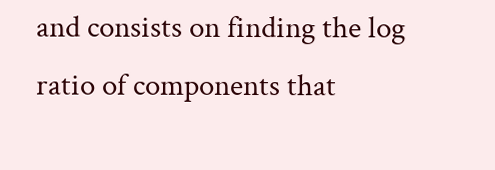and consists on finding the log ratio of components that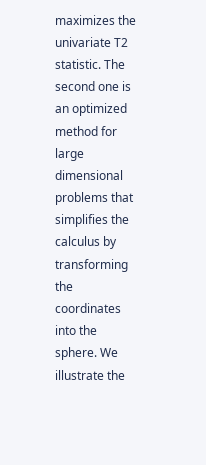maximizes the univariate T2 statistic. The second one is an optimized method for large dimensional problems that simplifies the calculus by transforming the coordinates into the sphere. We illustrate the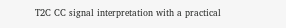T2C CC signal interpretation with a practical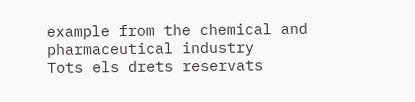example from the chemical and pharmaceutical industry
Tots els drets reservats